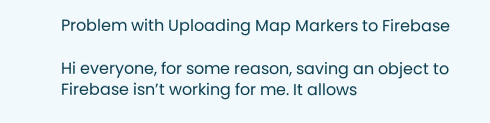Problem with Uploading Map Markers to Firebase

Hi everyone, for some reason, saving an object to Firebase isn’t working for me. It allows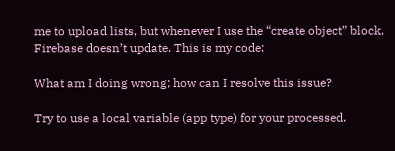me to upload lists, but whenever I use the “create object” block, Firebase doesn’t update. This is my code:

What am I doing wrong; how can I resolve this issue?

Try to use a local variable (app type) for your processed.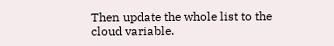Then update the whole list to the cloud variable.